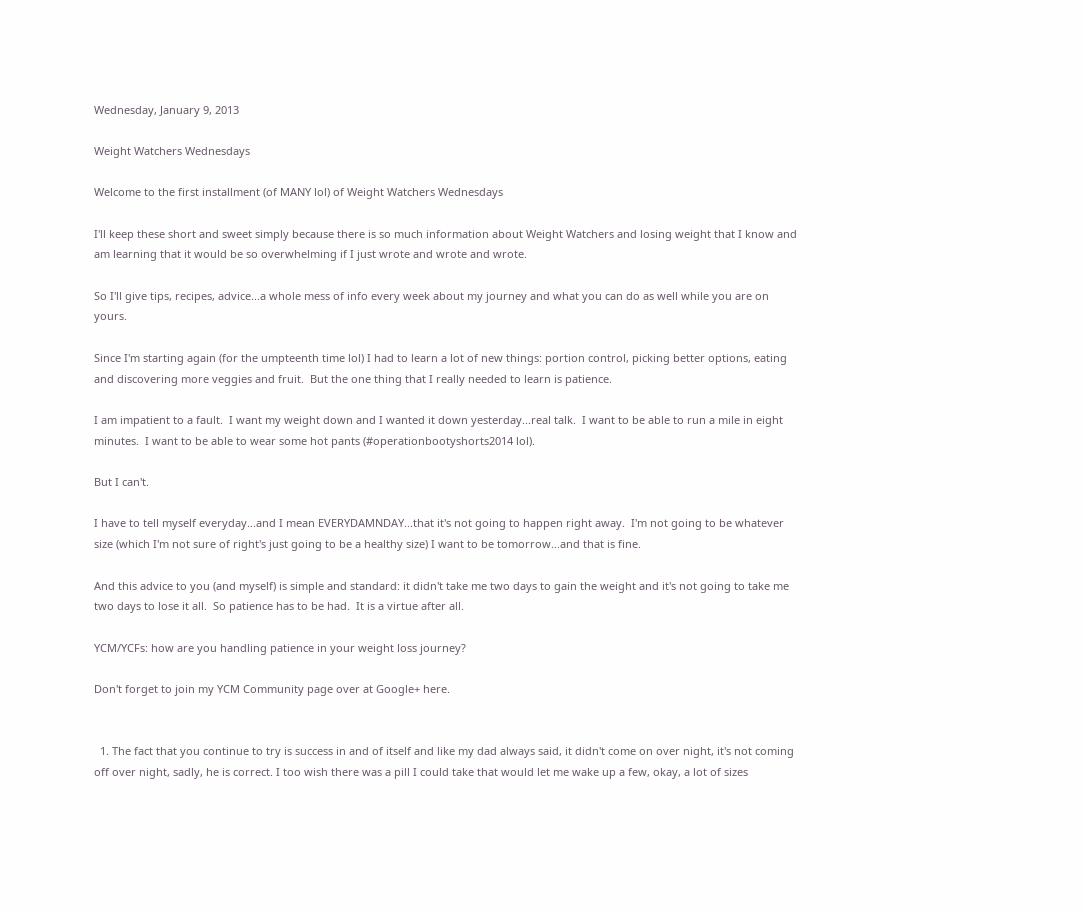Wednesday, January 9, 2013

Weight Watchers Wednesdays

Welcome to the first installment (of MANY lol) of Weight Watchers Wednesdays

I'll keep these short and sweet simply because there is so much information about Weight Watchers and losing weight that I know and am learning that it would be so overwhelming if I just wrote and wrote and wrote.

So I'll give tips, recipes, advice...a whole mess of info every week about my journey and what you can do as well while you are on yours.

Since I'm starting again (for the umpteenth time lol) I had to learn a lot of new things: portion control, picking better options, eating and discovering more veggies and fruit.  But the one thing that I really needed to learn is patience.

I am impatient to a fault.  I want my weight down and I wanted it down yesterday...real talk.  I want to be able to run a mile in eight minutes.  I want to be able to wear some hot pants (#operationbootyshorts2014 lol).

But I can't.

I have to tell myself everyday...and I mean EVERYDAMNDAY...that it's not going to happen right away.  I'm not going to be whatever size (which I'm not sure of right's just going to be a healthy size) I want to be tomorrow...and that is fine.

And this advice to you (and myself) is simple and standard: it didn't take me two days to gain the weight and it's not going to take me two days to lose it all.  So patience has to be had.  It is a virtue after all.

YCM/YCFs: how are you handling patience in your weight loss journey?

Don't forget to join my YCM Community page over at Google+ here.


  1. The fact that you continue to try is success in and of itself and like my dad always said, it didn't come on over night, it's not coming off over night, sadly, he is correct. I too wish there was a pill I could take that would let me wake up a few, okay, a lot of sizes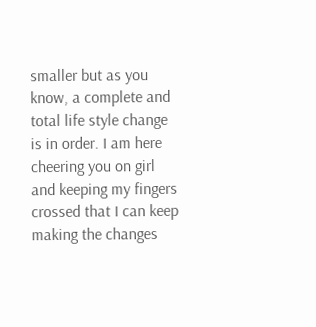smaller but as you know, a complete and total life style change is in order. I am here cheering you on girl and keeping my fingers crossed that I can keep making the changes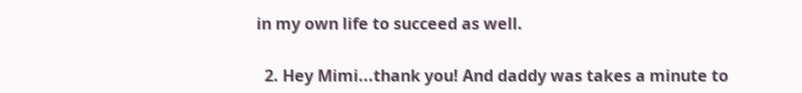in my own life to succeed as well.

  2. Hey Mimi...thank you! And daddy was takes a minute to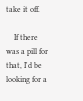take it off.

    If there was a pill for that, I'd be looking for a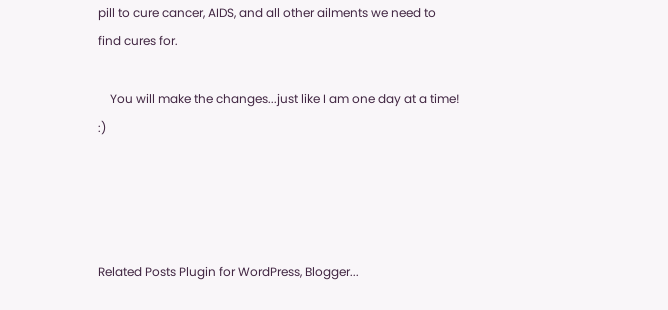pill to cure cancer, AIDS, and all other ailments we need to find cures for.

    You will make the changes...just like I am one day at a time! :)




Related Posts Plugin for WordPress, Blogger...